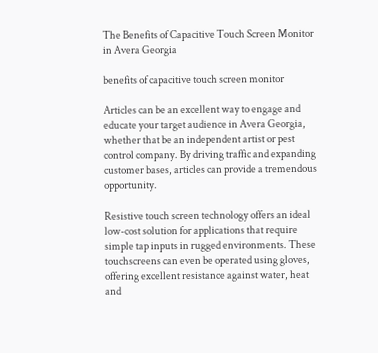The Benefits of Capacitive Touch Screen Monitor in Avera Georgia

benefits of capacitive touch screen monitor

Articles can be an excellent way to engage and educate your target audience in Avera Georgia, whether that be an independent artist or pest control company. By driving traffic and expanding customer bases, articles can provide a tremendous opportunity.

Resistive touch screen technology offers an ideal low-cost solution for applications that require simple tap inputs in rugged environments. These touchscreens can even be operated using gloves, offering excellent resistance against water, heat and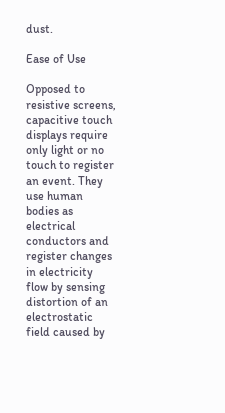dust.

Ease of Use

Opposed to resistive screens, capacitive touch displays require only light or no touch to register an event. They use human bodies as electrical conductors and register changes in electricity flow by sensing distortion of an electrostatic field caused by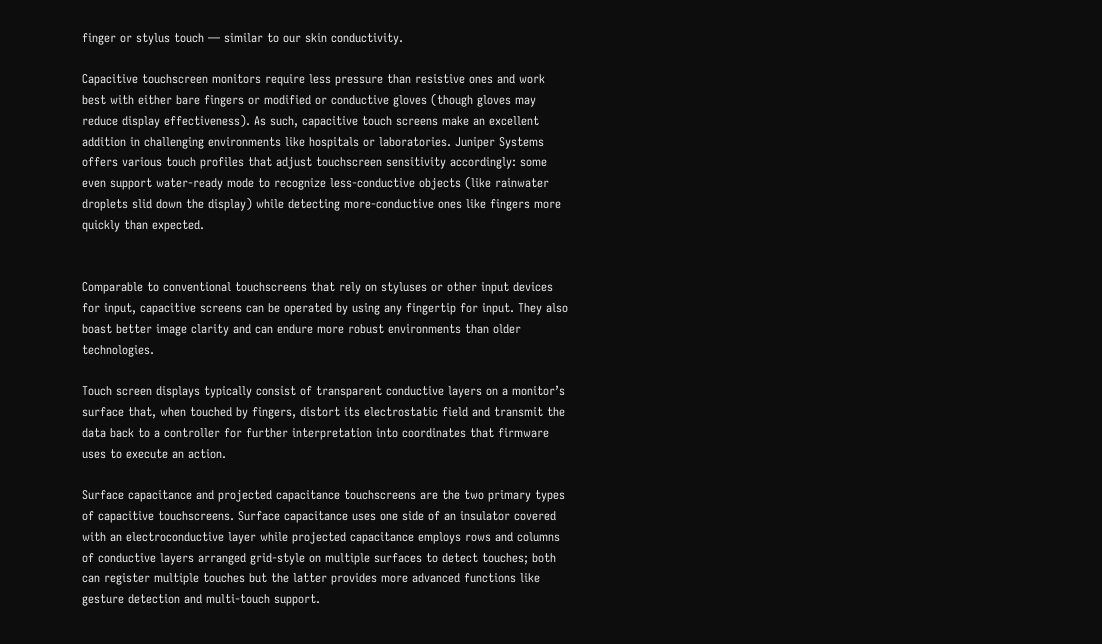finger or stylus touch — similar to our skin conductivity.

Capacitive touchscreen monitors require less pressure than resistive ones and work best with either bare fingers or modified or conductive gloves (though gloves may reduce display effectiveness). As such, capacitive touch screens make an excellent addition in challenging environments like hospitals or laboratories. Juniper Systems offers various touch profiles that adjust touchscreen sensitivity accordingly: some even support water-ready mode to recognize less-conductive objects (like rainwater droplets slid down the display) while detecting more-conductive ones like fingers more quickly than expected.


Comparable to conventional touchscreens that rely on styluses or other input devices for input, capacitive screens can be operated by using any fingertip for input. They also boast better image clarity and can endure more robust environments than older technologies.

Touch screen displays typically consist of transparent conductive layers on a monitor’s surface that, when touched by fingers, distort its electrostatic field and transmit the data back to a controller for further interpretation into coordinates that firmware uses to execute an action.

Surface capacitance and projected capacitance touchscreens are the two primary types of capacitive touchscreens. Surface capacitance uses one side of an insulator covered with an electroconductive layer while projected capacitance employs rows and columns of conductive layers arranged grid-style on multiple surfaces to detect touches; both can register multiple touches but the latter provides more advanced functions like gesture detection and multi-touch support.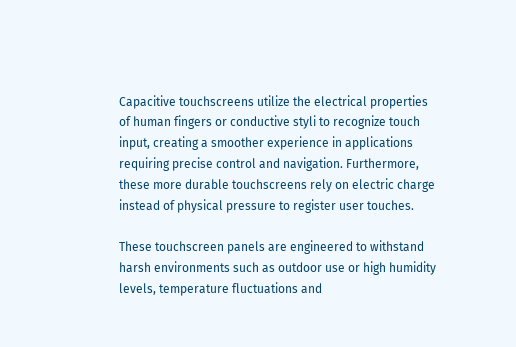Capacitive touchscreens utilize the electrical properties of human fingers or conductive styli to recognize touch input, creating a smoother experience in applications requiring precise control and navigation. Furthermore, these more durable touchscreens rely on electric charge instead of physical pressure to register user touches.

These touchscreen panels are engineered to withstand harsh environments such as outdoor use or high humidity levels, temperature fluctuations and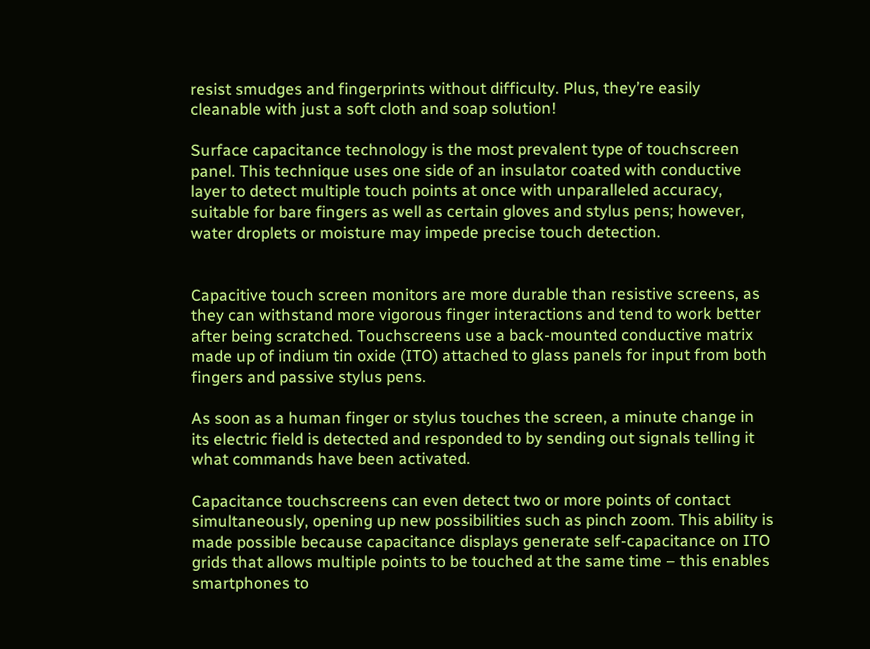resist smudges and fingerprints without difficulty. Plus, they’re easily cleanable with just a soft cloth and soap solution!

Surface capacitance technology is the most prevalent type of touchscreen panel. This technique uses one side of an insulator coated with conductive layer to detect multiple touch points at once with unparalleled accuracy, suitable for bare fingers as well as certain gloves and stylus pens; however, water droplets or moisture may impede precise touch detection.


Capacitive touch screen monitors are more durable than resistive screens, as they can withstand more vigorous finger interactions and tend to work better after being scratched. Touchscreens use a back-mounted conductive matrix made up of indium tin oxide (ITO) attached to glass panels for input from both fingers and passive stylus pens.

As soon as a human finger or stylus touches the screen, a minute change in its electric field is detected and responded to by sending out signals telling it what commands have been activated.

Capacitance touchscreens can even detect two or more points of contact simultaneously, opening up new possibilities such as pinch zoom. This ability is made possible because capacitance displays generate self-capacitance on ITO grids that allows multiple points to be touched at the same time – this enables smartphones to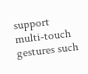support multi-touch gestures such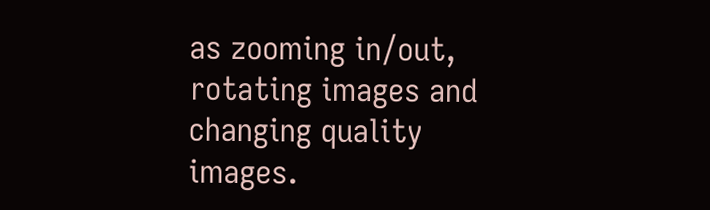as zooming in/out, rotating images and changing quality images.